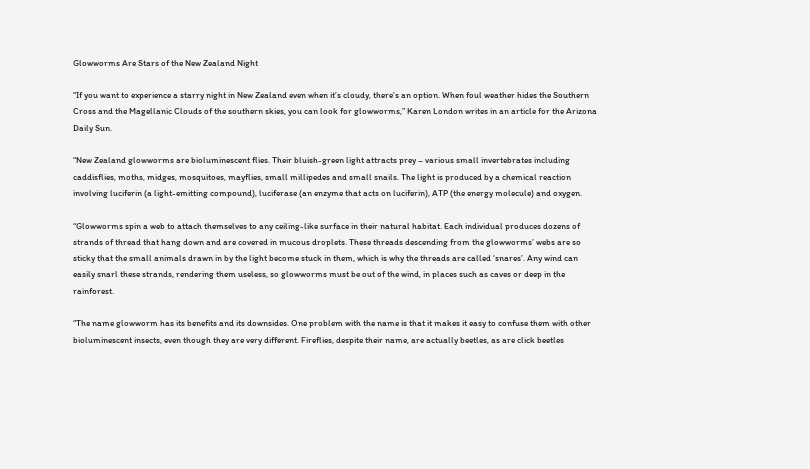Glowworms Are Stars of the New Zealand Night

“If you want to experience a starry night in New Zealand even when it’s cloudy, there’s an option. When foul weather hides the Southern Cross and the Magellanic Clouds of the southern skies, you can look for glowworms,” Karen London writes in an article for the Arizona Daily Sun.

“New Zealand glowworms are bioluminescent flies. Their bluish-green light attracts prey – various small invertebrates including caddisflies, moths, midges, mosquitoes, mayflies, small millipedes and small snails. The light is produced by a chemical reaction involving luciferin (a light-emitting compound), luciferase (an enzyme that acts on luciferin), ATP (the energy molecule) and oxygen.

“Glowworms spin a web to attach themselves to any ceiling-like surface in their natural habitat. Each individual produces dozens of strands of thread that hang down and are covered in mucous droplets. These threads descending from the glowworms’ webs are so sticky that the small animals drawn in by the light become stuck in them, which is why the threads are called ‘snares’. Any wind can easily snarl these strands, rendering them useless, so glowworms must be out of the wind, in places such as caves or deep in the rainforest.

“The name glowworm has its benefits and its downsides. One problem with the name is that it makes it easy to confuse them with other bioluminescent insects, even though they are very different. Fireflies, despite their name, are actually beetles, as are click beetles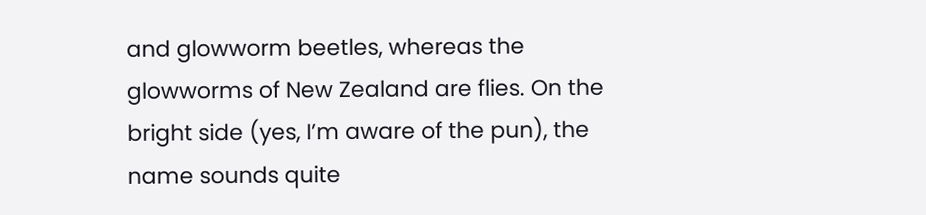and glowworm beetles, whereas the glowworms of New Zealand are flies. On the bright side (yes, I’m aware of the pun), the name sounds quite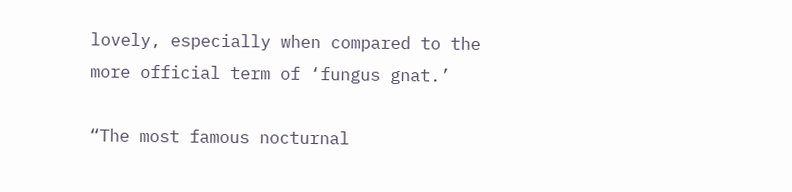lovely, especially when compared to the more official term of ‘fungus gnat.’

“The most famous nocturnal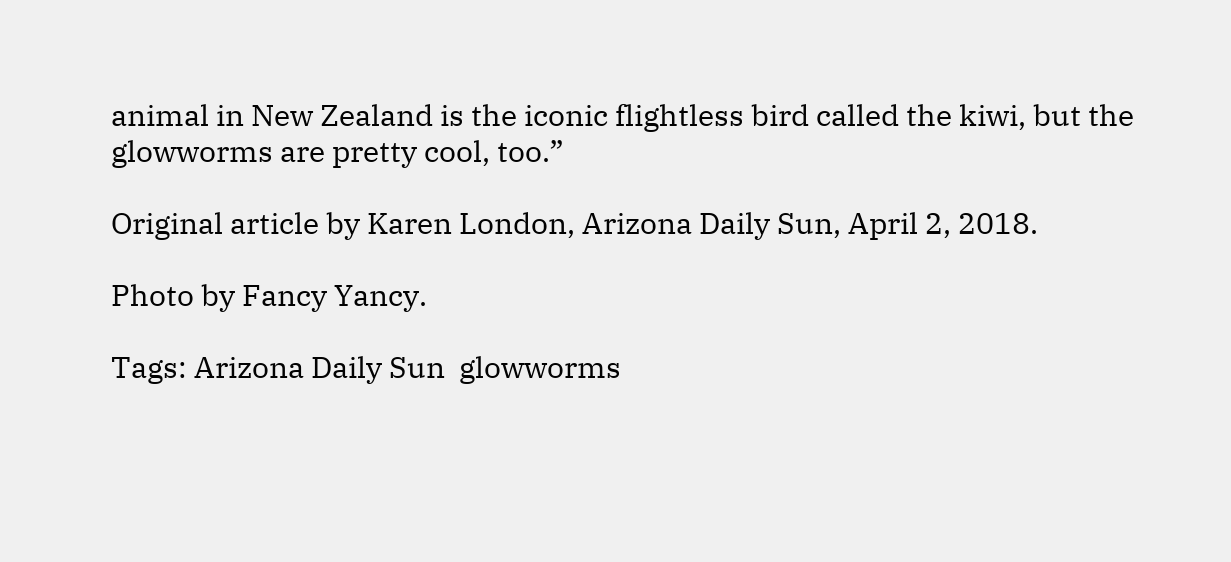animal in New Zealand is the iconic flightless bird called the kiwi, but the glowworms are pretty cool, too.”

Original article by Karen London, Arizona Daily Sun, April 2, 2018.

Photo by Fancy Yancy.

Tags: Arizona Daily Sun  glowworms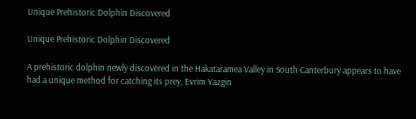Unique Prehistoric Dolphin Discovered

Unique Prehistoric Dolphin Discovered

A prehistoric dolphin newly discovered in the Hakataramea Valley in South Canterbury appears to have had a unique method for catching its prey, Evrim Yazgin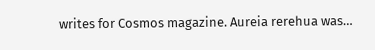writes for Cosmos magazine. Aureia rerehua was…